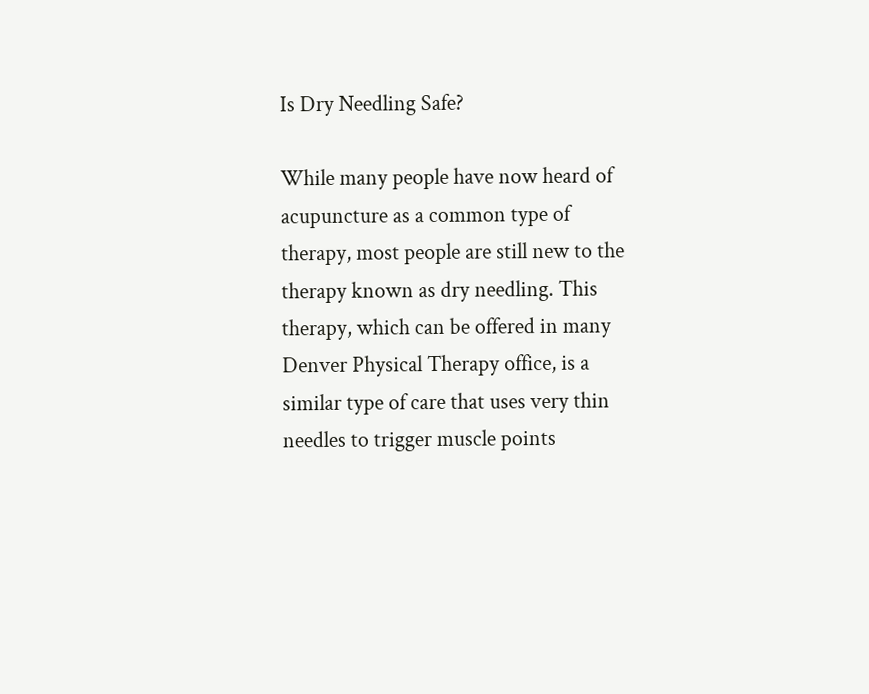Is Dry Needling Safe?

While many people have now heard of acupuncture as a common type of therapy, most people are still new to the therapy known as dry needling. This therapy, which can be offered in many Denver Physical Therapy office, is a similar type of care that uses very thin needles to trigger muscle points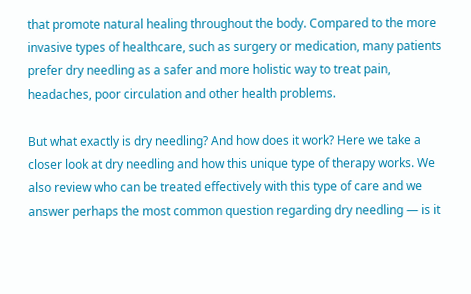that promote natural healing throughout the body. Compared to the more invasive types of healthcare, such as surgery or medication, many patients prefer dry needling as a safer and more holistic way to treat pain, headaches, poor circulation and other health problems.

But what exactly is dry needling? And how does it work? Here we take a closer look at dry needling and how this unique type of therapy works. We also review who can be treated effectively with this type of care and we answer perhaps the most common question regarding dry needling — is it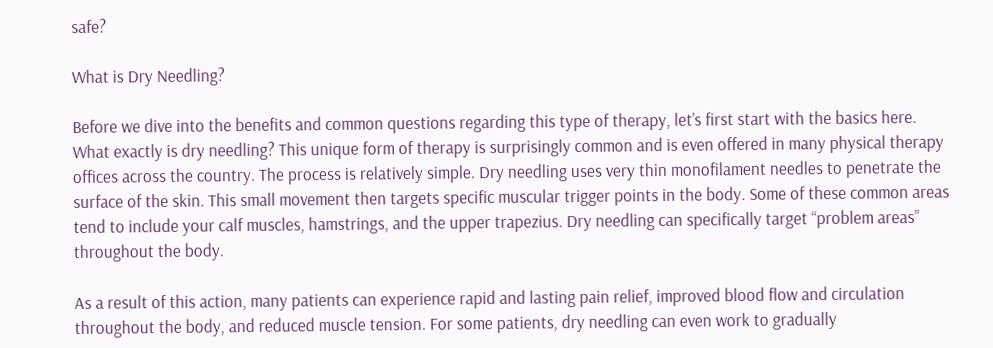safe?

What is Dry Needling?

Before we dive into the benefits and common questions regarding this type of therapy, let’s first start with the basics here. What exactly is dry needling? This unique form of therapy is surprisingly common and is even offered in many physical therapy offices across the country. The process is relatively simple. Dry needling uses very thin monofilament needles to penetrate the surface of the skin. This small movement then targets specific muscular trigger points in the body. Some of these common areas tend to include your calf muscles, hamstrings, and the upper trapezius. Dry needling can specifically target “problem areas” throughout the body.

As a result of this action, many patients can experience rapid and lasting pain relief, improved blood flow and circulation throughout the body, and reduced muscle tension. For some patients, dry needling can even work to gradually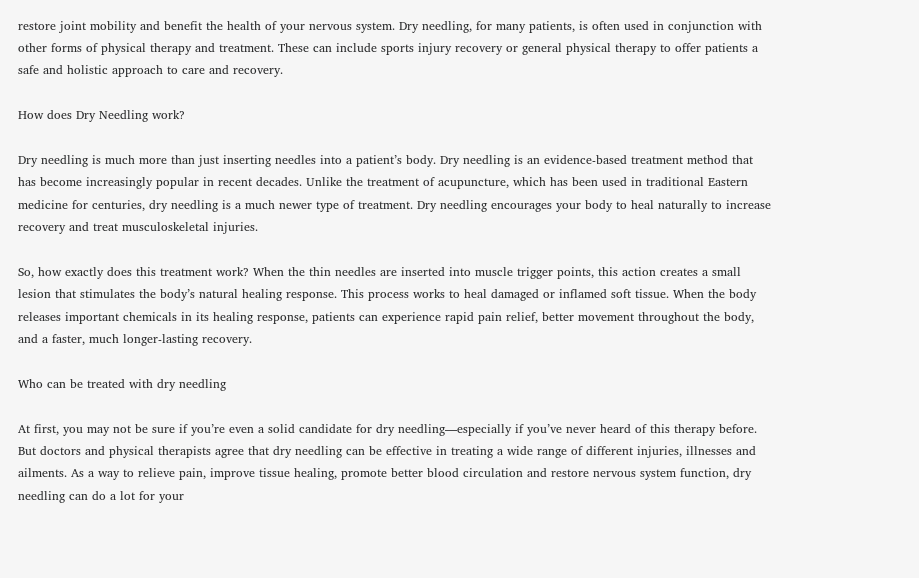restore joint mobility and benefit the health of your nervous system. Dry needling, for many patients, is often used in conjunction with other forms of physical therapy and treatment. These can include sports injury recovery or general physical therapy to offer patients a safe and holistic approach to care and recovery.

How does Dry Needling work?

Dry needling is much more than just inserting needles into a patient’s body. Dry needling is an evidence-based treatment method that has become increasingly popular in recent decades. Unlike the treatment of acupuncture, which has been used in traditional Eastern medicine for centuries, dry needling is a much newer type of treatment. Dry needling encourages your body to heal naturally to increase recovery and treat musculoskeletal injuries.

So, how exactly does this treatment work? When the thin needles are inserted into muscle trigger points, this action creates a small lesion that stimulates the body’s natural healing response. This process works to heal damaged or inflamed soft tissue. When the body releases important chemicals in its healing response, patients can experience rapid pain relief, better movement throughout the body, and a faster, much longer-lasting recovery.

Who can be treated with dry needling

At first, you may not be sure if you’re even a solid candidate for dry needling—especially if you’ve never heard of this therapy before. But doctors and physical therapists agree that dry needling can be effective in treating a wide range of different injuries, illnesses and ailments. As a way to relieve pain, improve tissue healing, promote better blood circulation and restore nervous system function, dry needling can do a lot for your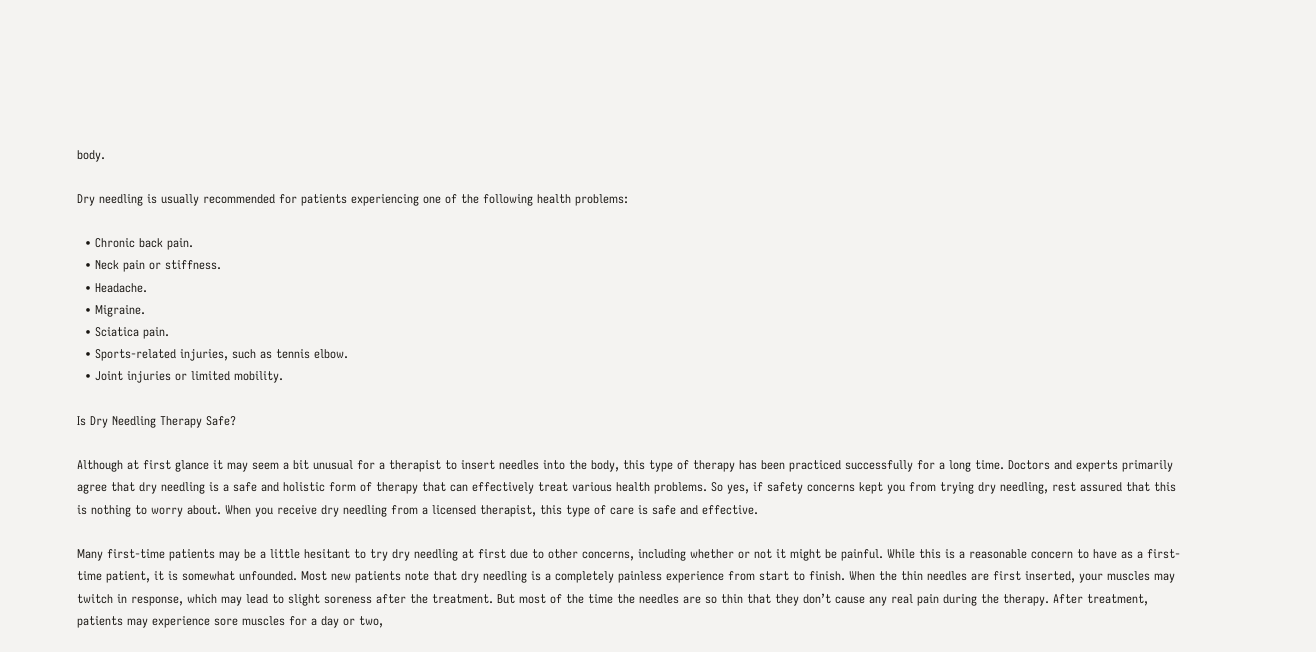body.

Dry needling is usually recommended for patients experiencing one of the following health problems:

  • Chronic back pain.
  • Neck pain or stiffness.
  • Headache.
  • Migraine.
  • Sciatica pain.
  • Sports-related injuries, such as tennis elbow.
  • Joint injuries or limited mobility.

Is Dry Needling Therapy Safe?

Although at first glance it may seem a bit unusual for a therapist to insert needles into the body, this type of therapy has been practiced successfully for a long time. Doctors and experts primarily agree that dry needling is a safe and holistic form of therapy that can effectively treat various health problems. So yes, if safety concerns kept you from trying dry needling, rest assured that this is nothing to worry about. When you receive dry needling from a licensed therapist, this type of care is safe and effective.

Many first-time patients may be a little hesitant to try dry needling at first due to other concerns, including whether or not it might be painful. While this is a reasonable concern to have as a first-time patient, it is somewhat unfounded. Most new patients note that dry needling is a completely painless experience from start to finish. When the thin needles are first inserted, your muscles may twitch in response, which may lead to slight soreness after the treatment. But most of the time the needles are so thin that they don’t cause any real pain during the therapy. After treatment, patients may experience sore muscles for a day or two,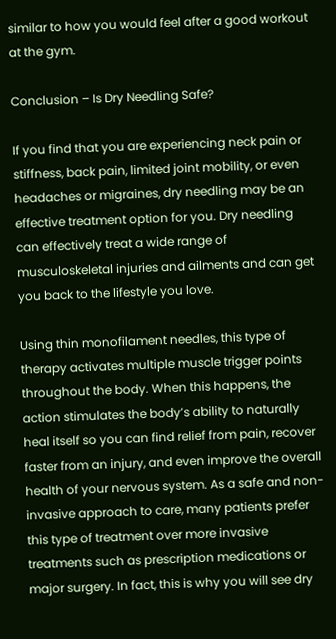similar to how you would feel after a good workout at the gym.

Conclusion – Is Dry Needling Safe?

If you find that you are experiencing neck pain or stiffness, back pain, limited joint mobility, or even headaches or migraines, dry needling may be an effective treatment option for you. Dry needling can effectively treat a wide range of musculoskeletal injuries and ailments and can get you back to the lifestyle you love.

Using thin monofilament needles, this type of therapy activates multiple muscle trigger points throughout the body. When this happens, the action stimulates the body’s ability to naturally heal itself so you can find relief from pain, recover faster from an injury, and even improve the overall health of your nervous system. As a safe and non-invasive approach to care, many patients prefer this type of treatment over more invasive treatments such as prescription medications or major surgery. In fact, this is why you will see dry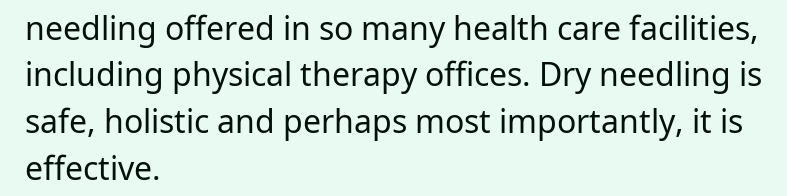needling offered in so many health care facilities, including physical therapy offices. Dry needling is safe, holistic and perhaps most importantly, it is effective.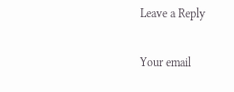Leave a Reply

Your email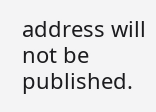address will not be published.